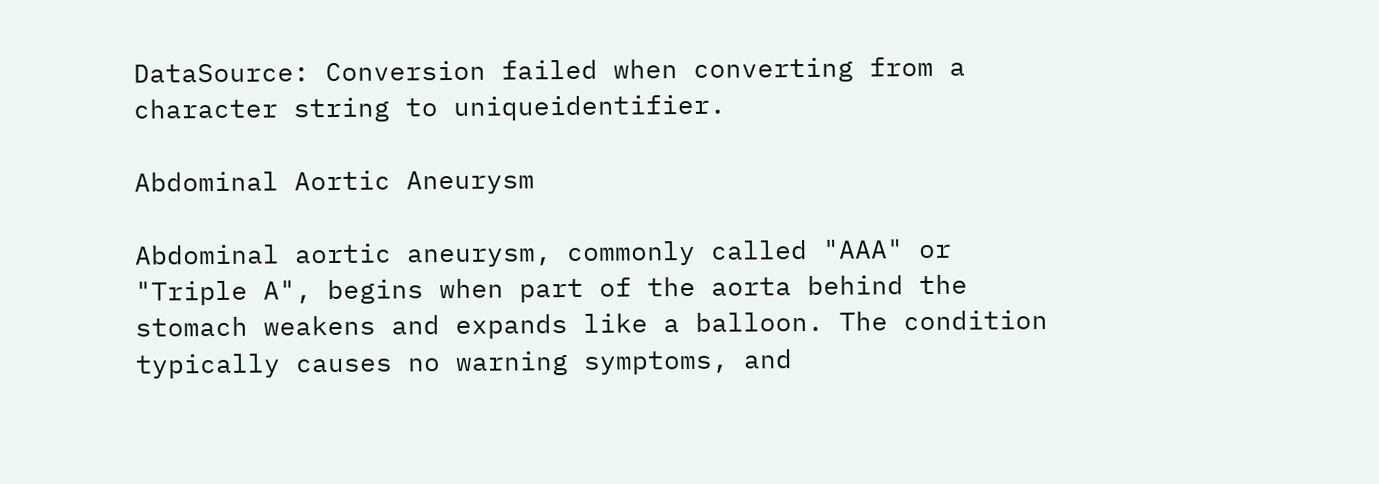DataSource: Conversion failed when converting from a character string to uniqueidentifier.

Abdominal Aortic Aneurysm

Abdominal aortic aneurysm, commonly called "AAA" or "Triple A", begins when part of the aorta behind the stomach weakens and expands like a balloon. The condition typically causes no warning symptoms, and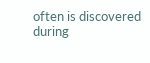often is discovered during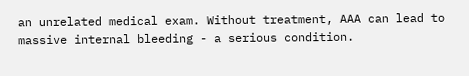an unrelated medical exam. Without treatment, AAA can lead to massive internal bleeding - a serious condition.